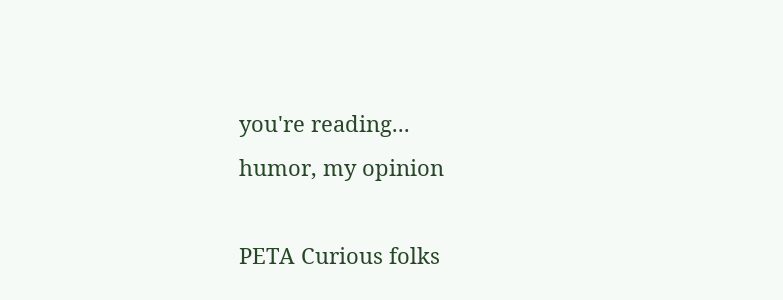you're reading...
humor, my opinion

PETA Curious folks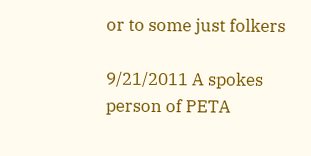or to some just folkers

9/21/2011 A spokes person of PETA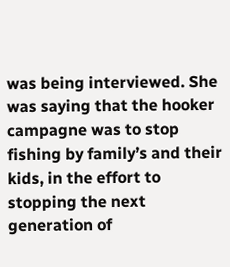was being interviewed. She was saying that the hooker campagne was to stop fishing by family’s and their kids, in the effort to stopping the next generation of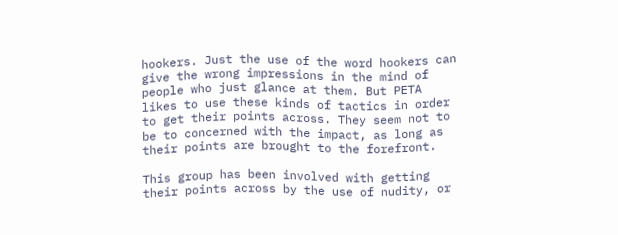hookers. Just the use of the word hookers can give the wrong impressions in the mind of people who just glance at them. But PETA likes to use these kinds of tactics in order to get their points across. They seem not to be to concerned with the impact, as long as their points are brought to the forefront.

This group has been involved with getting their points across by the use of nudity, or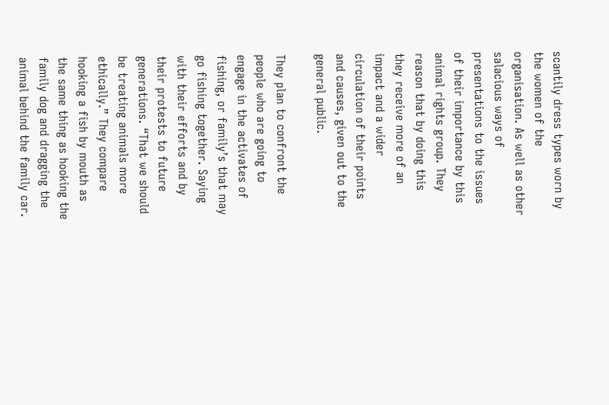scantily dress types worn by the women of the organisation. As well as other salacious ways of presentations to the issues of their importance by this animal rights group. They reason that by doing this they receive more of an impact and a wider circulation of their points and causes, given out to the general public.

They plan to confront the people who are going to engage in the activates of fishing, or family’s that may go fishing together. Saying with their efforts and by their protests to future generations. “That we should be treating animals more ethically.” They compare hooking a fish by mouth as the same thing as hooking the family dog and dragging the animal behind the family car.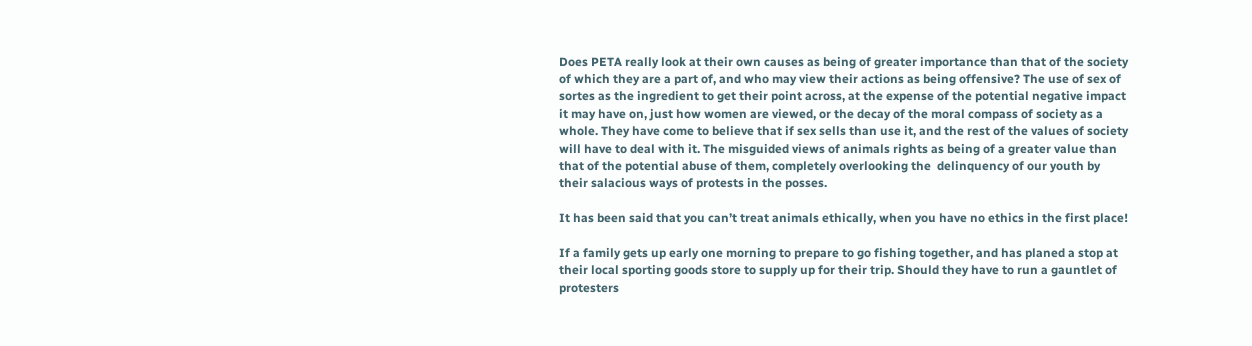Does PETA really look at their own causes as being of greater importance than that of the society of which they are a part of, and who may view their actions as being offensive? The use of sex of sortes as the ingredient to get their point across, at the expense of the potential negative impact it may have on, just how women are viewed, or the decay of the moral compass of society as a whole. They have come to believe that if sex sells than use it, and the rest of the values of society will have to deal with it. The misguided views of animals rights as being of a greater value than that of the potential abuse of them, completely overlooking the  delinquency of our youth by their salacious ways of protests in the posses.

It has been said that you can’t treat animals ethically, when you have no ethics in the first place!

If a family gets up early one morning to prepare to go fishing together, and has planed a stop at their local sporting goods store to supply up for their trip. Should they have to run a gauntlet of protesters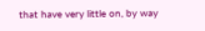that have very little on, by way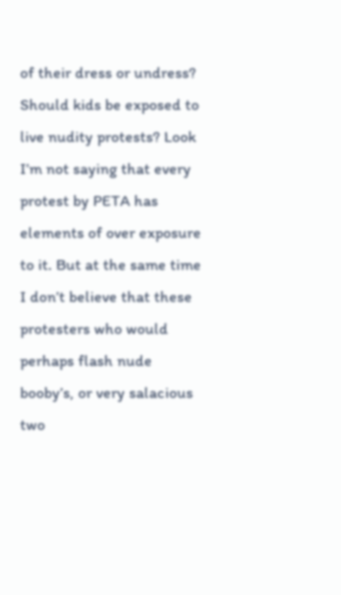of their dress or undress? Should kids be exposed to live nudity protests? Look I’m not saying that every protest by PETA has elements of over exposure to it. But at the same time I don’t believe that these protesters who would perhaps flash nude booby’s, or very salacious two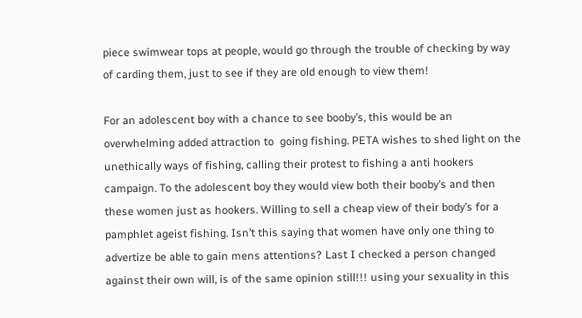piece swimwear tops at people, would go through the trouble of checking by way of carding them, just to see if they are old enough to view them!

For an adolescent boy with a chance to see booby’s, this would be an overwhelming added attraction to  going fishing. PETA wishes to shed light on the unethically ways of fishing, calling their protest to fishing a anti hookers campaign. To the adolescent boy they would view both their booby’s and then these women just as hookers. Willing to sell a cheap view of their body’s for a pamphlet ageist fishing. Isn’t this saying that women have only one thing to advertize be able to gain mens attentions? Last I checked a person changed against their own will, is of the same opinion still!!! using your sexuality in this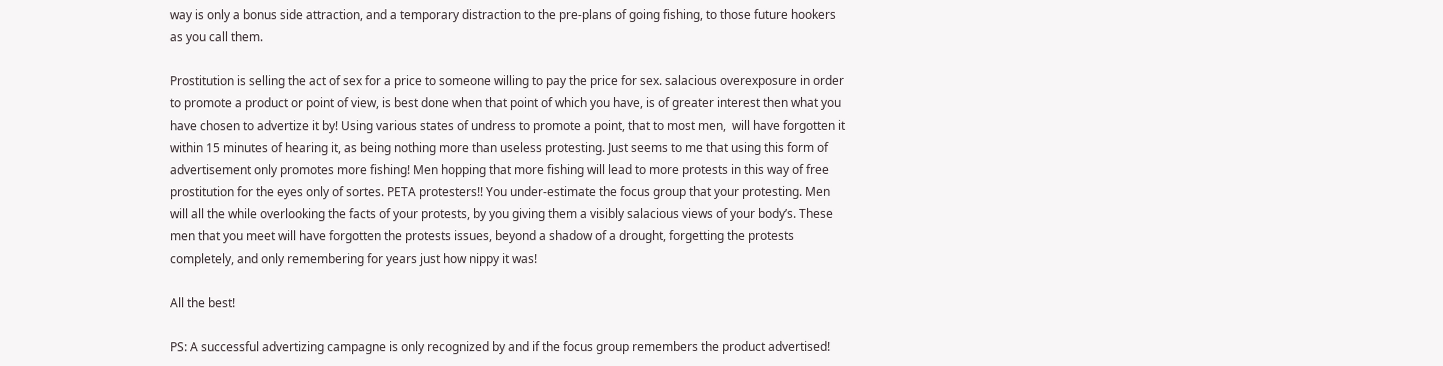way is only a bonus side attraction, and a temporary distraction to the pre-plans of going fishing, to those future hookers as you call them.

Prostitution is selling the act of sex for a price to someone willing to pay the price for sex. salacious overexposure in order to promote a product or point of view, is best done when that point of which you have, is of greater interest then what you have chosen to advertize it by! Using various states of undress to promote a point, that to most men,  will have forgotten it within 15 minutes of hearing it, as being nothing more than useless protesting. Just seems to me that using this form of advertisement only promotes more fishing! Men hopping that more fishing will lead to more protests in this way of free prostitution for the eyes only of sortes. PETA protesters!! You under-estimate the focus group that your protesting. Men will all the while overlooking the facts of your protests, by you giving them a visibly salacious views of your body’s. These men that you meet will have forgotten the protests issues, beyond a shadow of a drought, forgetting the protests completely, and only remembering for years just how nippy it was!

All the best!

PS: A successful advertizing campagne is only recognized by and if the focus group remembers the product advertised!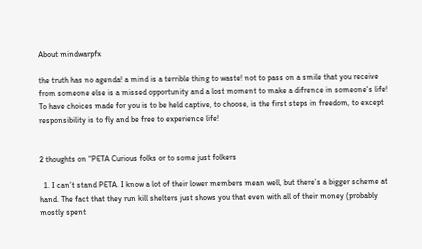About mindwarpfx

the truth has no agenda! a mind is a terrible thing to waste! not to pass on a smile that you receive from someone else is a missed opportunity and a lost moment to make a difrence in someone's life! To have choices made for you is to be held captive, to choose, is the first steps in freedom, to except responsibility is to fly and be free to experience life!


2 thoughts on “PETA Curious folks or to some just folkers

  1. I can’t stand PETA. I know a lot of their lower members mean well, but there’s a bigger scheme at hand. The fact that they run kill shelters just shows you that even with all of their money (probably mostly spent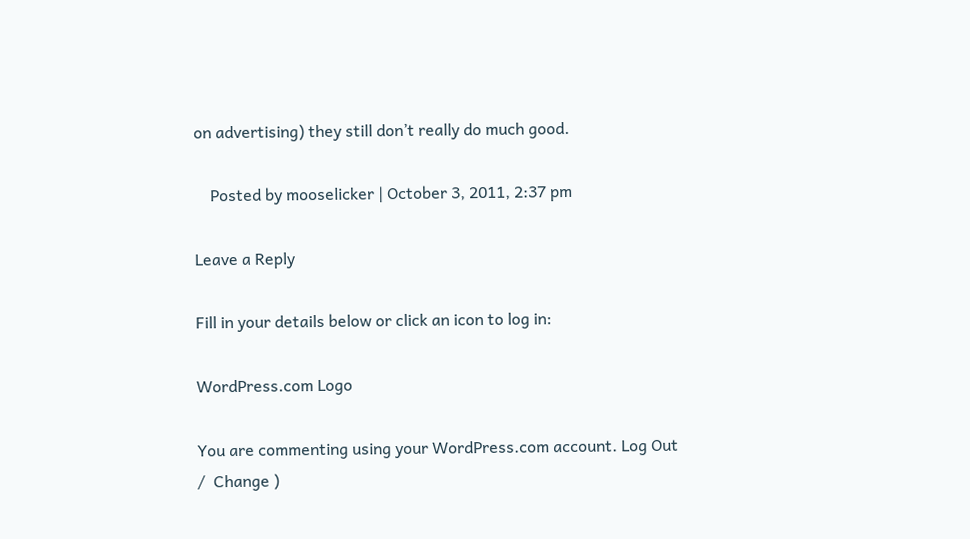on advertising) they still don’t really do much good.

    Posted by mooselicker | October 3, 2011, 2:37 pm

Leave a Reply

Fill in your details below or click an icon to log in:

WordPress.com Logo

You are commenting using your WordPress.com account. Log Out /  Change )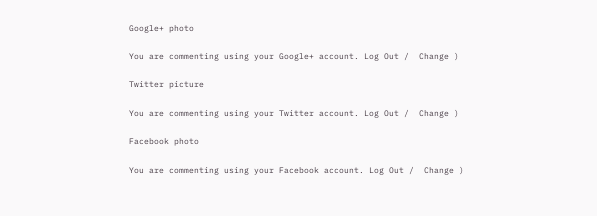Google+ photo

You are commenting using your Google+ account. Log Out /  Change )

Twitter picture

You are commenting using your Twitter account. Log Out /  Change )

Facebook photo

You are commenting using your Facebook account. Log Out /  Change )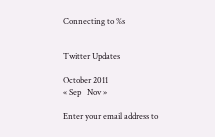Connecting to %s


Twitter Updates

October 2011
« Sep   Nov »

Enter your email address to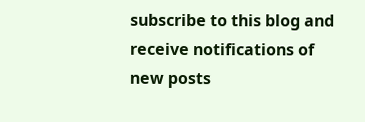subscribe to this blog and receive notifications of new posts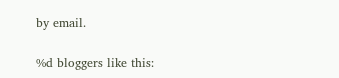by email.

%d bloggers like this: